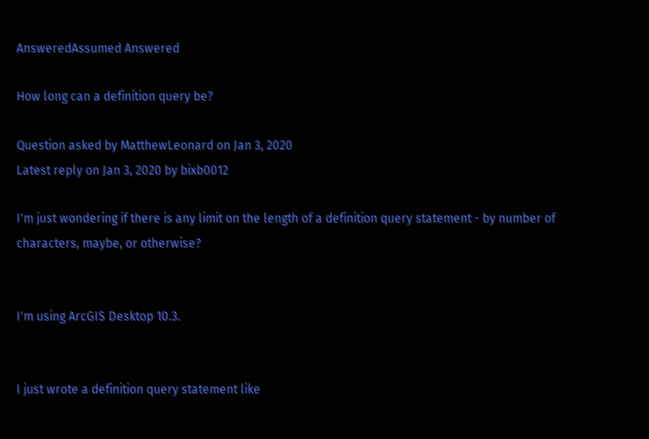AnsweredAssumed Answered

How long can a definition query be?

Question asked by MatthewLeonard on Jan 3, 2020
Latest reply on Jan 3, 2020 by bixb0012

I'm just wondering if there is any limit on the length of a definition query statement - by number of characters, maybe, or otherwise?


I'm using ArcGIS Desktop 10.3.


I just wrote a definition query statement like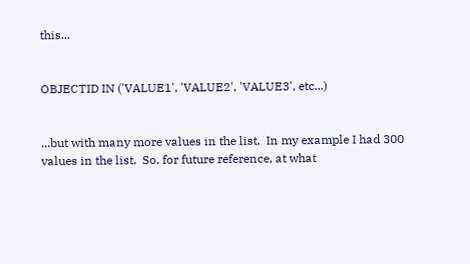this...


OBJECTID IN ('VALUE1', 'VALUE2', 'VALUE3', etc...)


...but with many more values in the list.  In my example I had 300 values in the list.  So, for future reference, at what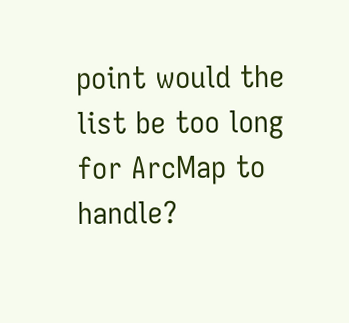point would the list be too long for ArcMap to handle?